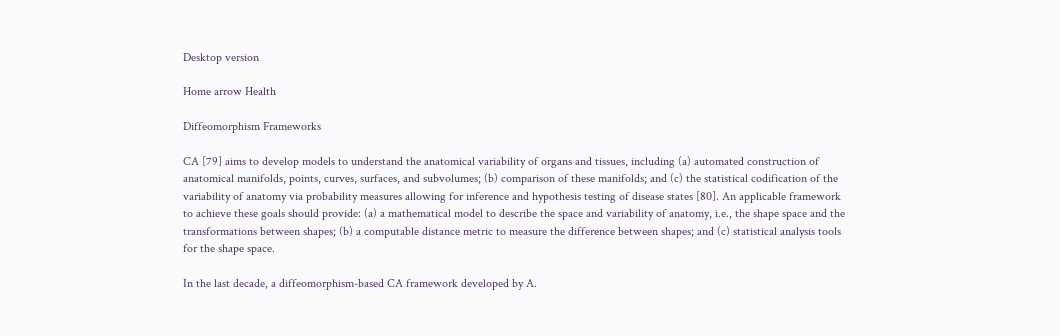Desktop version

Home arrow Health

Diffeomorphism Frameworks

CA [79] aims to develop models to understand the anatomical variability of organs and tissues, including (a) automated construction of anatomical manifolds, points, curves, surfaces, and subvolumes; (b) comparison of these manifolds; and (c) the statistical codification of the variability of anatomy via probability measures allowing for inference and hypothesis testing of disease states [80]. An applicable framework to achieve these goals should provide: (a) a mathematical model to describe the space and variability of anatomy, i.e., the shape space and the transformations between shapes; (b) a computable distance metric to measure the difference between shapes; and (c) statistical analysis tools for the shape space.

In the last decade, a diffeomorphism-based CA framework developed by A.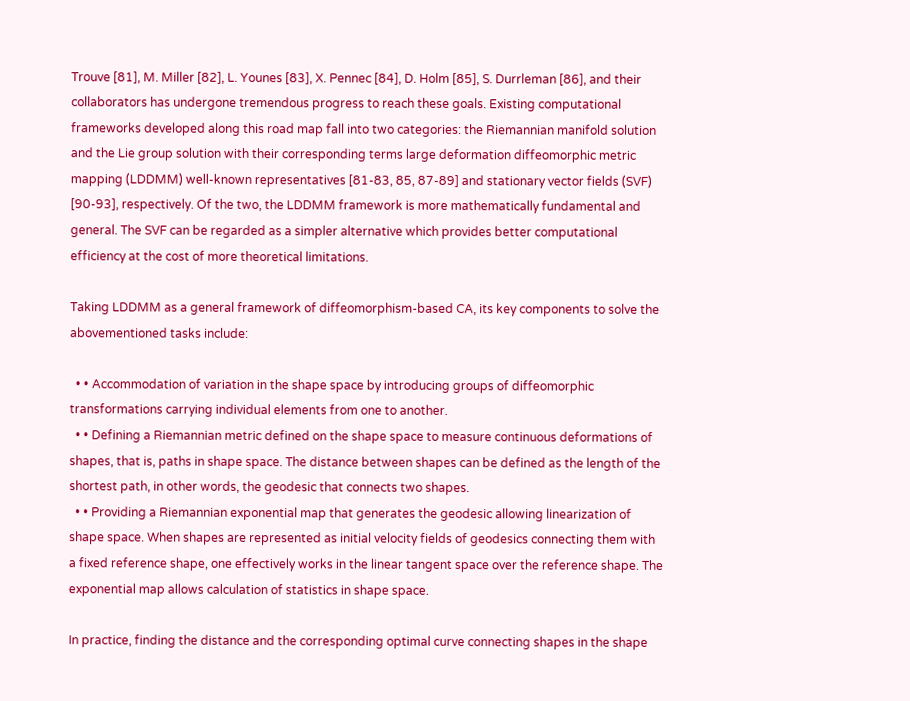Trouve [81], M. Miller [82], L. Younes [83], X. Pennec [84], D. Holm [85], S. Durrleman [86], and their collaborators has undergone tremendous progress to reach these goals. Existing computational frameworks developed along this road map fall into two categories: the Riemannian manifold solution and the Lie group solution with their corresponding terms large deformation diffeomorphic metric mapping (LDDMM) well-known representatives [81-83, 85, 87-89] and stationary vector fields (SVF) [90-93], respectively. Of the two, the LDDMM framework is more mathematically fundamental and general. The SVF can be regarded as a simpler alternative which provides better computational efficiency at the cost of more theoretical limitations.

Taking LDDMM as a general framework of diffeomorphism-based CA, its key components to solve the abovementioned tasks include:

  • • Accommodation of variation in the shape space by introducing groups of diffeomorphic transformations carrying individual elements from one to another.
  • • Defining a Riemannian metric defined on the shape space to measure continuous deformations of shapes, that is, paths in shape space. The distance between shapes can be defined as the length of the shortest path, in other words, the geodesic that connects two shapes.
  • • Providing a Riemannian exponential map that generates the geodesic allowing linearization of shape space. When shapes are represented as initial velocity fields of geodesics connecting them with a fixed reference shape, one effectively works in the linear tangent space over the reference shape. The exponential map allows calculation of statistics in shape space.

In practice, finding the distance and the corresponding optimal curve connecting shapes in the shape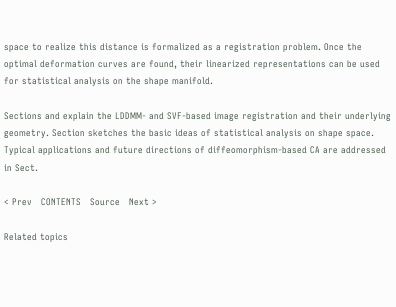space to realize this distance is formalized as a registration problem. Once the optimal deformation curves are found, their linearized representations can be used for statistical analysis on the shape manifold.

Sections and explain the LDDMM- and SVF-based image registration and their underlying geometry. Section sketches the basic ideas of statistical analysis on shape space. Typical applications and future directions of diffeomorphism-based CA are addressed in Sect.

< Prev   CONTENTS   Source   Next >

Related topics